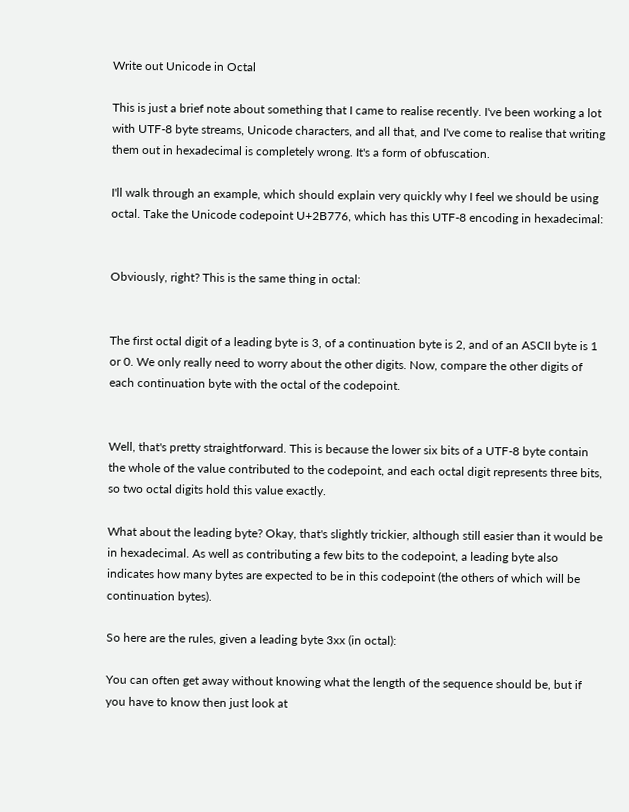Write out Unicode in Octal

This is just a brief note about something that I came to realise recently. I've been working a lot with UTF-8 byte streams, Unicode characters, and all that, and I've come to realise that writing them out in hexadecimal is completely wrong. It's a form of obfuscation.

I'll walk through an example, which should explain very quickly why I feel we should be using octal. Take the Unicode codepoint U+2B776, which has this UTF-8 encoding in hexadecimal:


Obviously, right? This is the same thing in octal:


The first octal digit of a leading byte is 3, of a continuation byte is 2, and of an ASCII byte is 1 or 0. We only really need to worry about the other digits. Now, compare the other digits of each continuation byte with the octal of the codepoint.


Well, that's pretty straightforward. This is because the lower six bits of a UTF-8 byte contain the whole of the value contributed to the codepoint, and each octal digit represents three bits, so two octal digits hold this value exactly.

What about the leading byte? Okay, that's slightly trickier, although still easier than it would be in hexadecimal. As well as contributing a few bits to the codepoint, a leading byte also indicates how many bytes are expected to be in this codepoint (the others of which will be continuation bytes).

So here are the rules, given a leading byte 3xx (in octal):

You can often get away without knowing what the length of the sequence should be, but if you have to know then just look at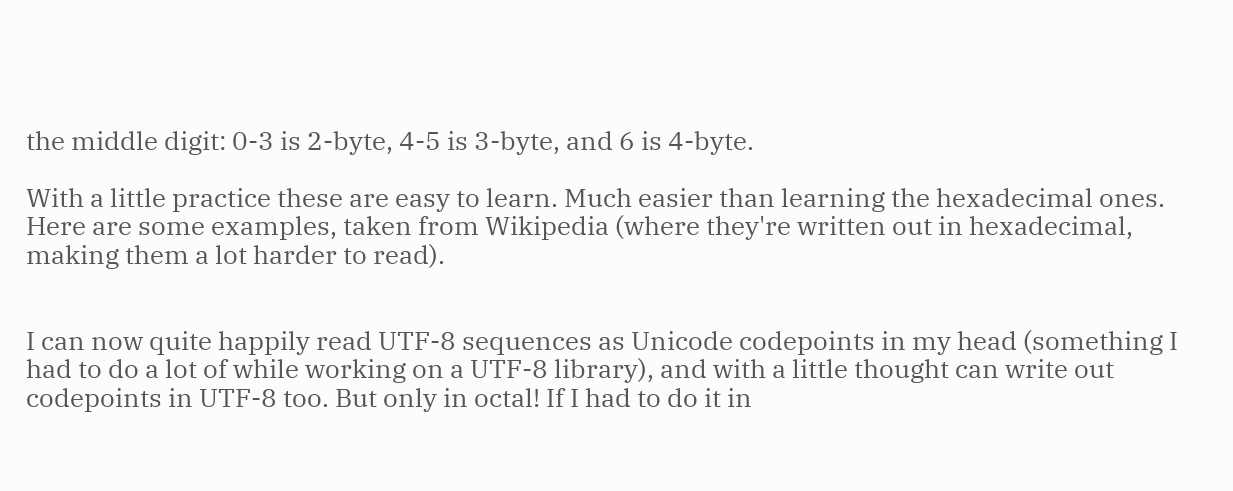the middle digit: 0-3 is 2-byte, 4-5 is 3-byte, and 6 is 4-byte.

With a little practice these are easy to learn. Much easier than learning the hexadecimal ones. Here are some examples, taken from Wikipedia (where they're written out in hexadecimal, making them a lot harder to read).


I can now quite happily read UTF-8 sequences as Unicode codepoints in my head (something I had to do a lot of while working on a UTF-8 library), and with a little thought can write out codepoints in UTF-8 too. But only in octal! If I had to do it in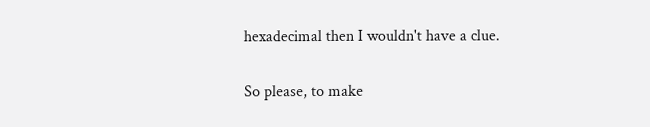hexadecimal then I wouldn't have a clue.

So please, to make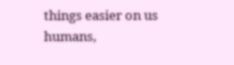things easier on us humans,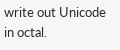write out Unicode in octal.